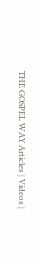THE GOSPEL WAY Articles | Videos |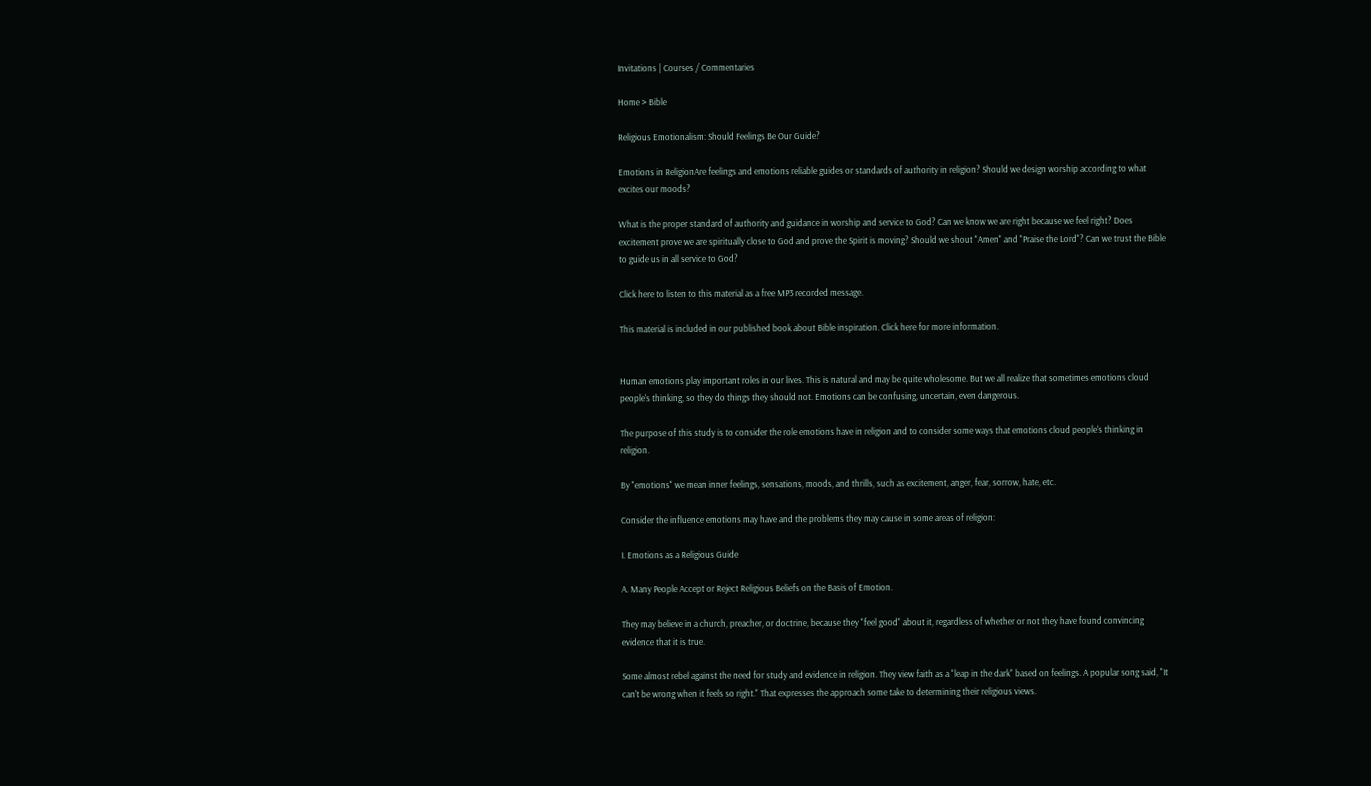Invitations | Courses / Commentaries

Home > Bible

Religious Emotionalism: Should Feelings Be Our Guide?

Emotions in ReligionAre feelings and emotions reliable guides or standards of authority in religion? Should we design worship according to what excites our moods?

What is the proper standard of authority and guidance in worship and service to God? Can we know we are right because we feel right? Does excitement prove we are spiritually close to God and prove the Spirit is moving? Should we shout "Amen" and "Praise the Lord"? Can we trust the Bible to guide us in all service to God?

Click here to listen to this material as a free MP3 recorded message.

This material is included in our published book about Bible inspiration. Click here for more information.


Human emotions play important roles in our lives. This is natural and may be quite wholesome. But we all realize that sometimes emotions cloud people's thinking, so they do things they should not. Emotions can be confusing, uncertain, even dangerous.

The purpose of this study is to consider the role emotions have in religion and to consider some ways that emotions cloud people's thinking in religion.

By "emotions" we mean inner feelings, sensations, moods, and thrills, such as excitement, anger, fear, sorrow, hate, etc.

Consider the influence emotions may have and the problems they may cause in some areas of religion:

I. Emotions as a Religious Guide

A. Many People Accept or Reject Religious Beliefs on the Basis of Emotion.

They may believe in a church, preacher, or doctrine, because they "feel good" about it, regardless of whether or not they have found convincing evidence that it is true.

Some almost rebel against the need for study and evidence in religion. They view faith as a "leap in the dark" based on feelings. A popular song said, "It can't be wrong when it feels so right." That expresses the approach some take to determining their religious views.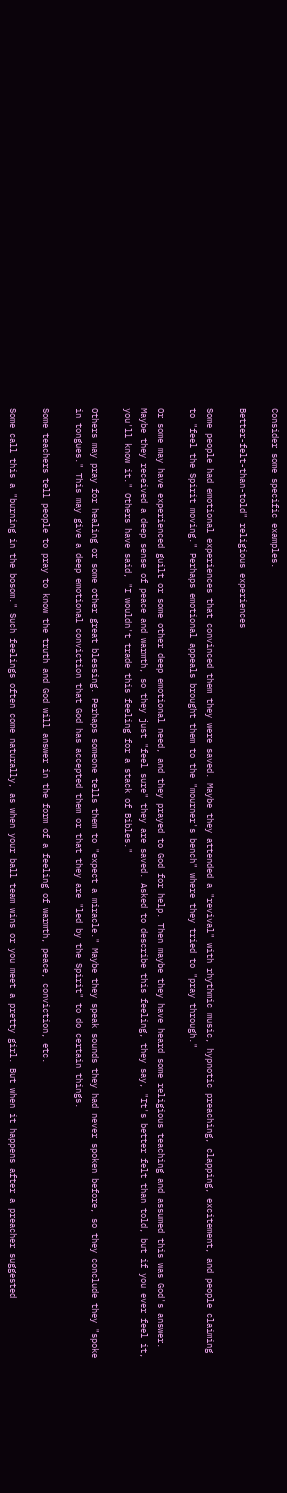Consider some specific examples.

Better-felt-than-told" religious experiences

Some people had emotional experiences that convinced them they were saved. Maybe they attended a "revival" with rhythmic music, hypnotic preaching, clapping, excitement, and people claiming to "feel the Spirit moving." Perhaps emotional appeals brought them to the "mourner's bench" where they tried to "pray through."

Or some may have experienced guilt or some other deep emotional need, and they prayed to God for help. Then maybe they have heard some religious teaching and assumed this was God's answer. Maybe they received a deep sense of peace and warmth, so they just "feel sure" they are saved. Asked to describe this feeling, they say, "It's better felt than told, but if you ever feel it, you'll know it." Others have said, "I wouldn't trade this feeling for a stack of Bibles."

Others may pray for healing or some other great blessing. Perhaps someone tells them to "expect a miracle." Maybe they speak sounds they had never spoken before, so they conclude they "spoke in tongues." This may give a deep emotional conviction that God has accepted them or that they are "led by the Spirit" to do certain things.

Some teachers tell people to pray to know the truth and God will answer in the form of a feeling of warmth, peace, conviction, etc.

Some call this a "burning in the bosom." Such feelings often come naturally, as when your ball team wins or you meet a pretty girl. But when it happens after a preacher suggested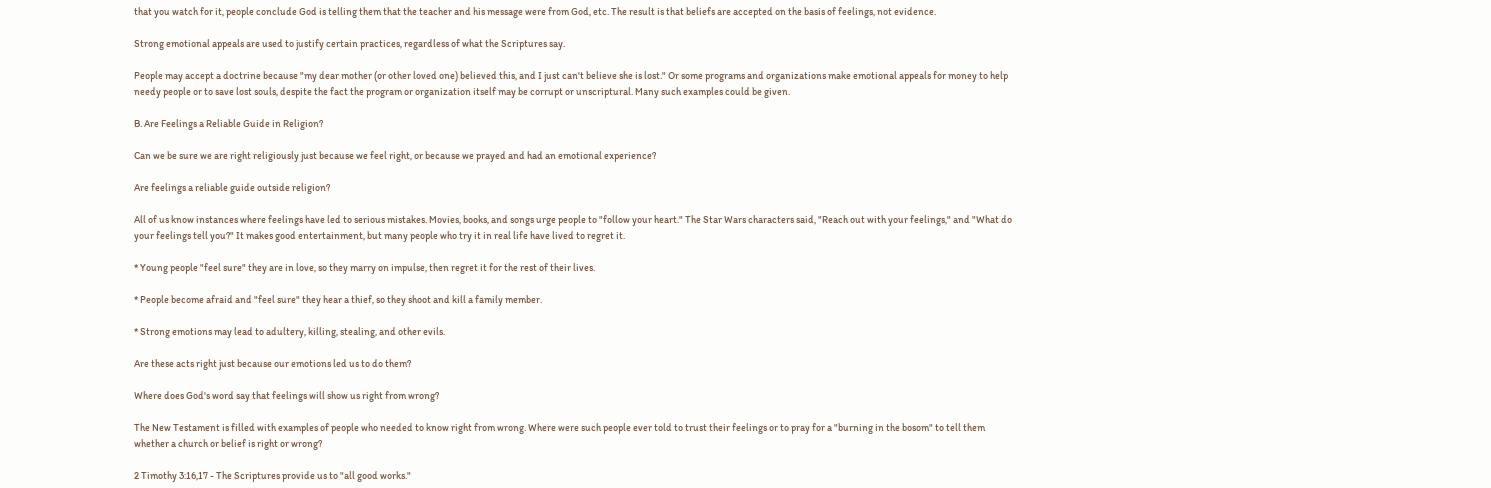that you watch for it, people conclude God is telling them that the teacher and his message were from God, etc. The result is that beliefs are accepted on the basis of feelings, not evidence.

Strong emotional appeals are used to justify certain practices, regardless of what the Scriptures say.

People may accept a doctrine because "my dear mother (or other loved one) believed this, and I just can't believe she is lost." Or some programs and organizations make emotional appeals for money to help needy people or to save lost souls, despite the fact the program or organization itself may be corrupt or unscriptural. Many such examples could be given.

B. Are Feelings a Reliable Guide in Religion?

Can we be sure we are right religiously just because we feel right, or because we prayed and had an emotional experience?

Are feelings a reliable guide outside religion?

All of us know instances where feelings have led to serious mistakes. Movies, books, and songs urge people to "follow your heart." The Star Wars characters said, "Reach out with your feelings," and "What do your feelings tell you?" It makes good entertainment, but many people who try it in real life have lived to regret it.

* Young people "feel sure" they are in love, so they marry on impulse, then regret it for the rest of their lives.

* People become afraid and "feel sure" they hear a thief, so they shoot and kill a family member.

* Strong emotions may lead to adultery, killing, stealing, and other evils.

Are these acts right just because our emotions led us to do them?

Where does God's word say that feelings will show us right from wrong?

The New Testament is filled with examples of people who needed to know right from wrong. Where were such people ever told to trust their feelings or to pray for a "burning in the bosom" to tell them whether a church or belief is right or wrong?

2 Timothy 3:16,17 - The Scriptures provide us to "all good works."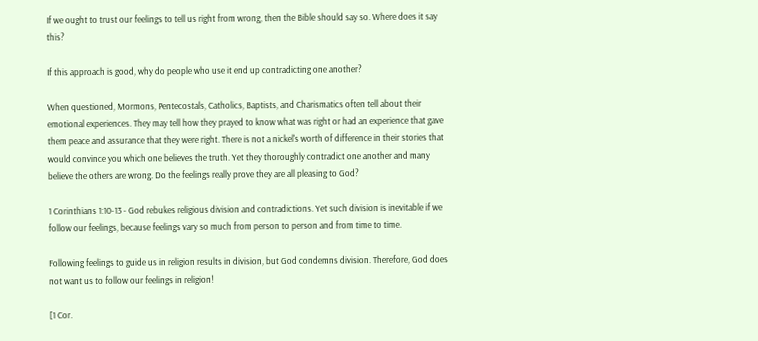If we ought to trust our feelings to tell us right from wrong, then the Bible should say so. Where does it say this?

If this approach is good, why do people who use it end up contradicting one another?

When questioned, Mormons, Pentecostals, Catholics, Baptists, and Charismatics often tell about their emotional experiences. They may tell how they prayed to know what was right or had an experience that gave them peace and assurance that they were right. There is not a nickel's worth of difference in their stories that would convince you which one believes the truth. Yet they thoroughly contradict one another and many believe the others are wrong. Do the feelings really prove they are all pleasing to God?

1 Corinthians 1:10-13 - God rebukes religious division and contradictions. Yet such division is inevitable if we follow our feelings, because feelings vary so much from person to person and from time to time.

Following feelings to guide us in religion results in division, but God condemns division. Therefore, God does not want us to follow our feelings in religion!

[1 Cor.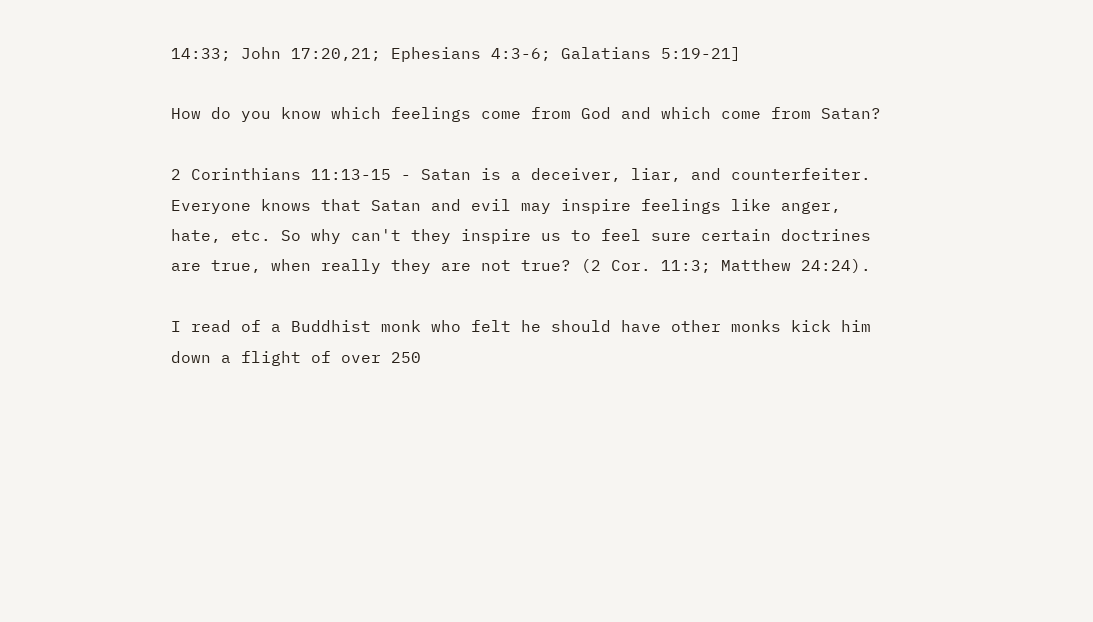14:33; John 17:20,21; Ephesians 4:3-6; Galatians 5:19-21]

How do you know which feelings come from God and which come from Satan?

2 Corinthians 11:13-15 - Satan is a deceiver, liar, and counterfeiter. Everyone knows that Satan and evil may inspire feelings like anger, hate, etc. So why can't they inspire us to feel sure certain doctrines are true, when really they are not true? (2 Cor. 11:3; Matthew 24:24).

I read of a Buddhist monk who felt he should have other monks kick him down a flight of over 250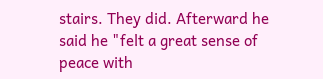stairs. They did. Afterward he said he "felt a great sense of peace with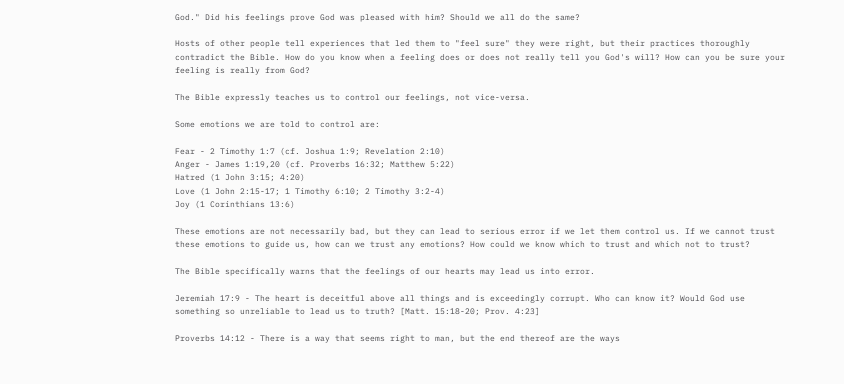God." Did his feelings prove God was pleased with him? Should we all do the same?

Hosts of other people tell experiences that led them to "feel sure" they were right, but their practices thoroughly contradict the Bible. How do you know when a feeling does or does not really tell you God's will? How can you be sure your feeling is really from God?

The Bible expressly teaches us to control our feelings, not vice-versa.

Some emotions we are told to control are:

Fear - 2 Timothy 1:7 (cf. Joshua 1:9; Revelation 2:10)
Anger - James 1:19,20 (cf. Proverbs 16:32; Matthew 5:22)
Hatred (1 John 3:15; 4:20)
Love (1 John 2:15-17; 1 Timothy 6:10; 2 Timothy 3:2-4)
Joy (1 Corinthians 13:6)

These emotions are not necessarily bad, but they can lead to serious error if we let them control us. If we cannot trust these emotions to guide us, how can we trust any emotions? How could we know which to trust and which not to trust?

The Bible specifically warns that the feelings of our hearts may lead us into error.

Jeremiah 17:9 - The heart is deceitful above all things and is exceedingly corrupt. Who can know it? Would God use something so unreliable to lead us to truth? [Matt. 15:18-20; Prov. 4:23]

Proverbs 14:12 - There is a way that seems right to man, but the end thereof are the ways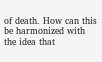of death. How can this be harmonized with the idea that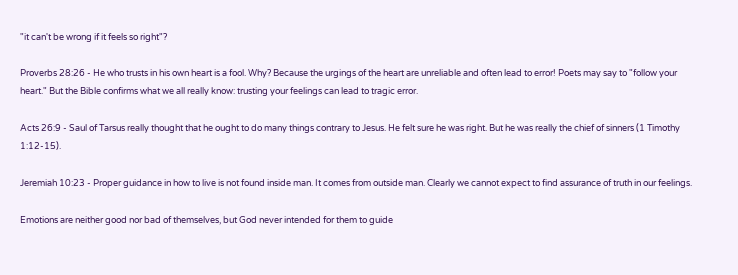"it can't be wrong if it feels so right"?

Proverbs 28:26 - He who trusts in his own heart is a fool. Why? Because the urgings of the heart are unreliable and often lead to error! Poets may say to "follow your heart." But the Bible confirms what we all really know: trusting your feelings can lead to tragic error.

Acts 26:9 - Saul of Tarsus really thought that he ought to do many things contrary to Jesus. He felt sure he was right. But he was really the chief of sinners (1 Timothy 1:12-15).

Jeremiah 10:23 - Proper guidance in how to live is not found inside man. It comes from outside man. Clearly we cannot expect to find assurance of truth in our feelings.

Emotions are neither good nor bad of themselves, but God never intended for them to guide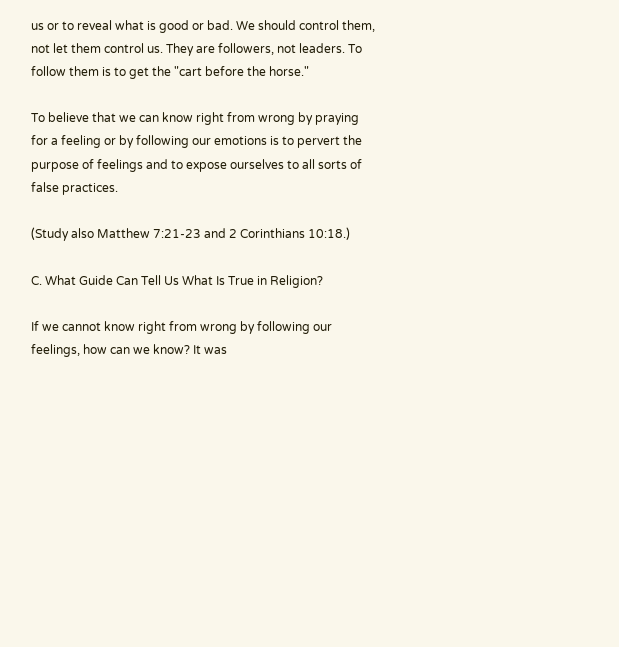us or to reveal what is good or bad. We should control them, not let them control us. They are followers, not leaders. To follow them is to get the "cart before the horse."

To believe that we can know right from wrong by praying for a feeling or by following our emotions is to pervert the purpose of feelings and to expose ourselves to all sorts of false practices.

(Study also Matthew 7:21-23 and 2 Corinthians 10:18.)

C. What Guide Can Tell Us What Is True in Religion?

If we cannot know right from wrong by following our feelings, how can we know? It was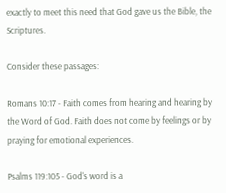exactly to meet this need that God gave us the Bible, the Scriptures.

Consider these passages:

Romans 10:17 - Faith comes from hearing and hearing by the Word of God. Faith does not come by feelings or by praying for emotional experiences.

Psalms 119:105 - God's word is a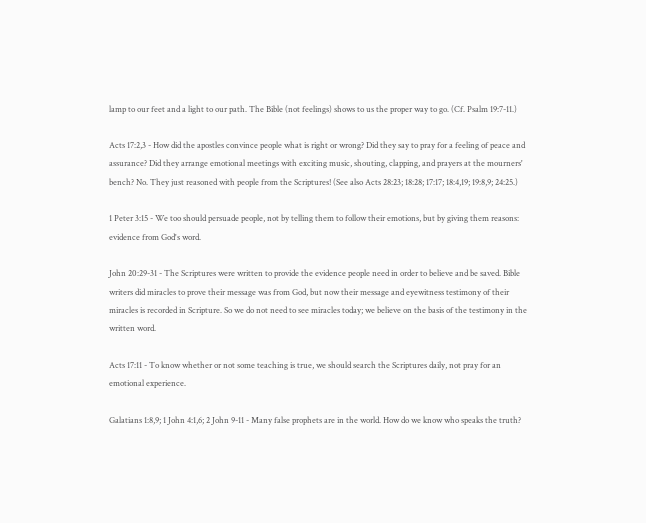lamp to our feet and a light to our path. The Bible (not feelings) shows to us the proper way to go. (Cf. Psalm 19:7-11.)

Acts 17:2,3 - How did the apostles convince people what is right or wrong? Did they say to pray for a feeling of peace and assurance? Did they arrange emotional meetings with exciting music, shouting, clapping, and prayers at the mourners' bench? No. They just reasoned with people from the Scriptures! (See also Acts 28:23; 18:28; 17:17; 18:4,19; 19:8,9; 24:25.)

1 Peter 3:15 - We too should persuade people, not by telling them to follow their emotions, but by giving them reasons: evidence from God's word.

John 20:29-31 - The Scriptures were written to provide the evidence people need in order to believe and be saved. Bible writers did miracles to prove their message was from God, but now their message and eyewitness testimony of their miracles is recorded in Scripture. So we do not need to see miracles today; we believe on the basis of the testimony in the written word.

Acts 17:11 - To know whether or not some teaching is true, we should search the Scriptures daily, not pray for an emotional experience.

Galatians 1:8,9; 1 John 4:1,6; 2 John 9-11 - Many false prophets are in the world. How do we know who speaks the truth?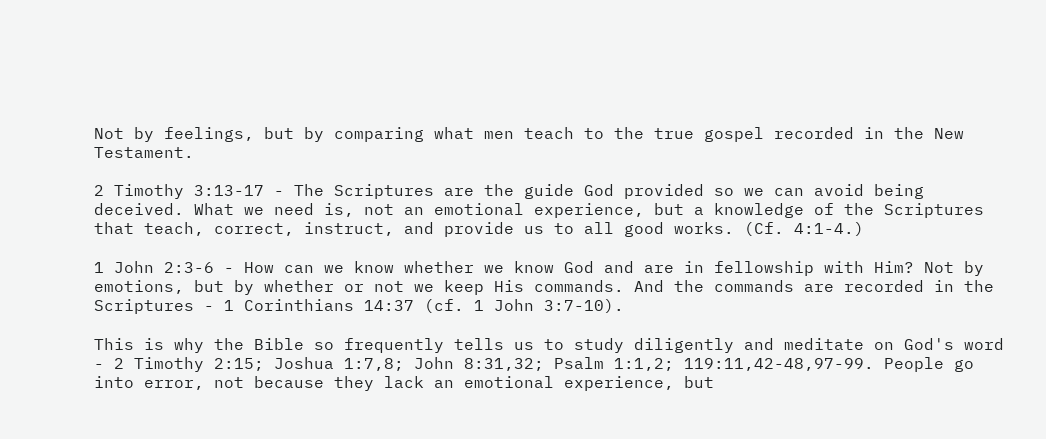Not by feelings, but by comparing what men teach to the true gospel recorded in the New Testament.

2 Timothy 3:13-17 - The Scriptures are the guide God provided so we can avoid being deceived. What we need is, not an emotional experience, but a knowledge of the Scriptures that teach, correct, instruct, and provide us to all good works. (Cf. 4:1-4.)

1 John 2:3-6 - How can we know whether we know God and are in fellowship with Him? Not by emotions, but by whether or not we keep His commands. And the commands are recorded in the Scriptures - 1 Corinthians 14:37 (cf. 1 John 3:7-10).

This is why the Bible so frequently tells us to study diligently and meditate on God's word - 2 Timothy 2:15; Joshua 1:7,8; John 8:31,32; Psalm 1:1,2; 119:11,42-48,97-99. People go into error, not because they lack an emotional experience, but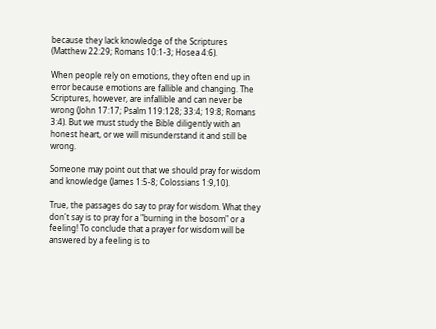because they lack knowledge of the Scriptures (Matthew 22:29; Romans 10:1-3; Hosea 4:6).

When people rely on emotions, they often end up in error because emotions are fallible and changing. The Scriptures, however, are infallible and can never be wrong (John 17:17; Psalm 119:128; 33:4; 19:8; Romans 3:4). But we must study the Bible diligently with an honest heart, or we will misunderstand it and still be wrong.

Someone may point out that we should pray for wisdom and knowledge (James 1:5-8; Colossians 1:9,10).

True, the passages do say to pray for wisdom. What they don't say is to pray for a "burning in the bosom" or a feeling! To conclude that a prayer for wisdom will be answered by a feeling is to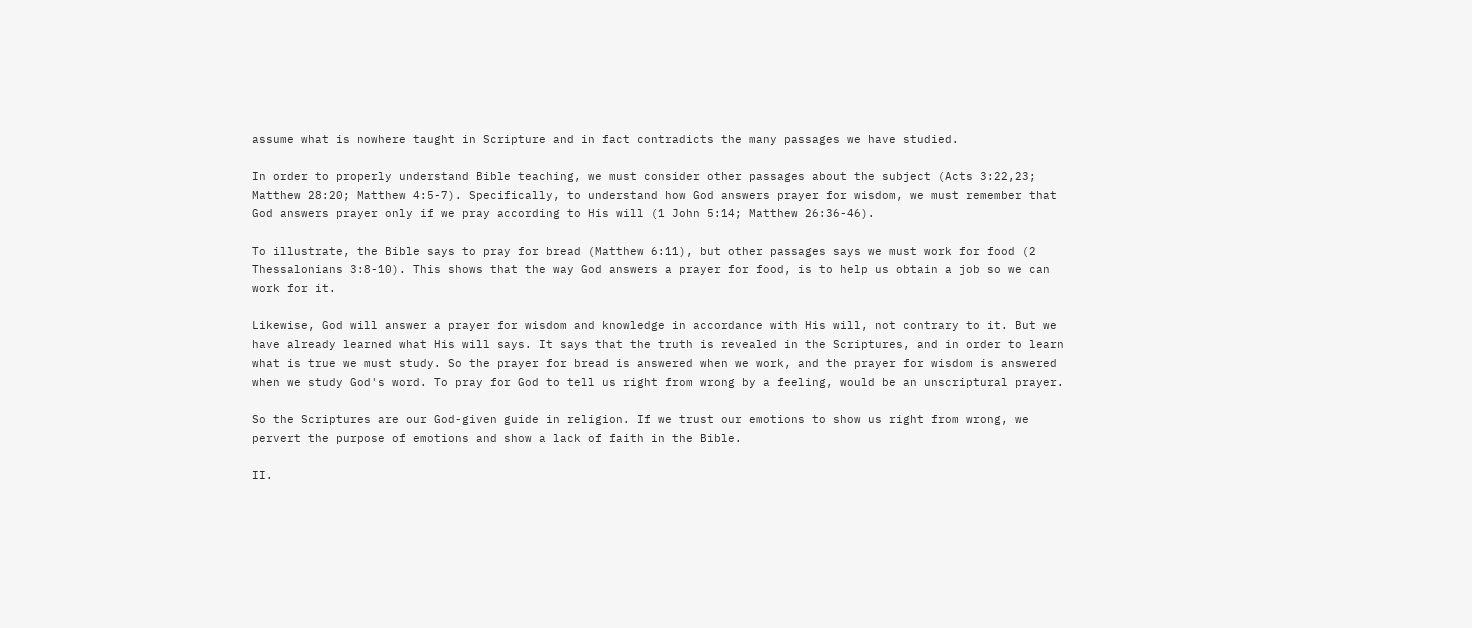assume what is nowhere taught in Scripture and in fact contradicts the many passages we have studied.

In order to properly understand Bible teaching, we must consider other passages about the subject (Acts 3:22,23; Matthew 28:20; Matthew 4:5-7). Specifically, to understand how God answers prayer for wisdom, we must remember that God answers prayer only if we pray according to His will (1 John 5:14; Matthew 26:36-46).

To illustrate, the Bible says to pray for bread (Matthew 6:11), but other passages says we must work for food (2 Thessalonians 3:8-10). This shows that the way God answers a prayer for food, is to help us obtain a job so we can work for it.

Likewise, God will answer a prayer for wisdom and knowledge in accordance with His will, not contrary to it. But we have already learned what His will says. It says that the truth is revealed in the Scriptures, and in order to learn what is true we must study. So the prayer for bread is answered when we work, and the prayer for wisdom is answered when we study God's word. To pray for God to tell us right from wrong by a feeling, would be an unscriptural prayer.

So the Scriptures are our God-given guide in religion. If we trust our emotions to show us right from wrong, we pervert the purpose of emotions and show a lack of faith in the Bible.

II.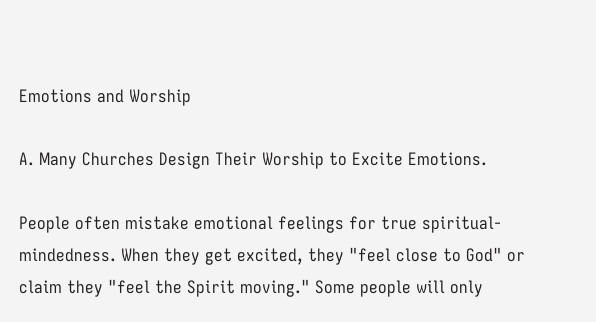Emotions and Worship

A. Many Churches Design Their Worship to Excite Emotions.

People often mistake emotional feelings for true spiritual-mindedness. When they get excited, they "feel close to God" or claim they "feel the Spirit moving." Some people will only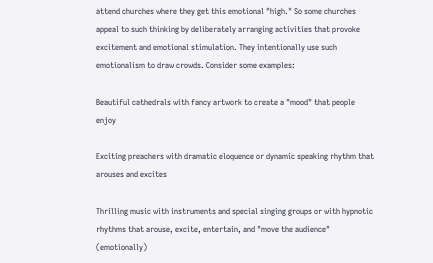attend churches where they get this emotional "high." So some churches appeal to such thinking by deliberately arranging activities that provoke excitement and emotional stimulation. They intentionally use such emotionalism to draw crowds. Consider some examples:

Beautiful cathedrals with fancy artwork to create a "mood" that people enjoy

Exciting preachers with dramatic eloquence or dynamic speaking rhythm that arouses and excites

Thrilling music with instruments and special singing groups or with hypnotic rhythms that arouse, excite, entertain, and "move the audience" (emotionally)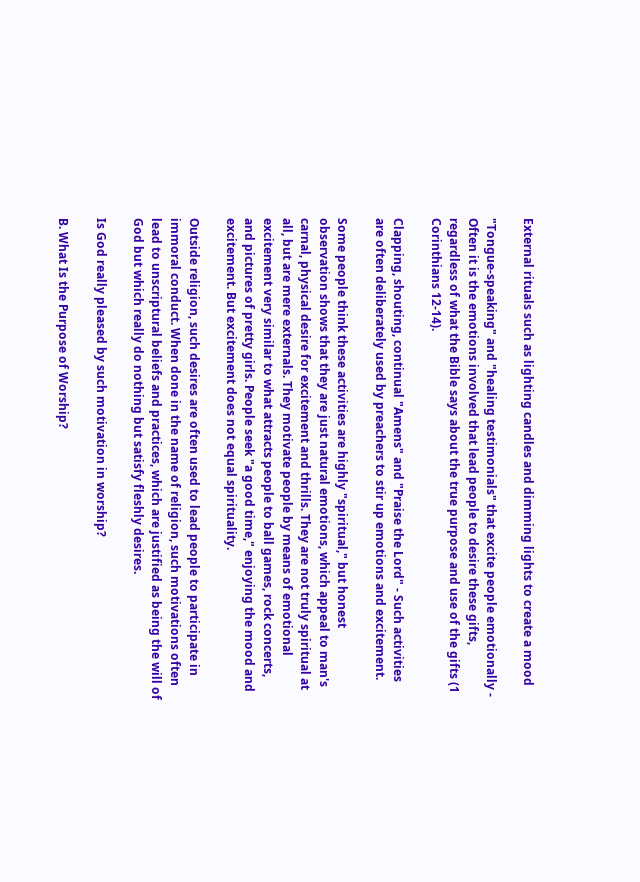External rituals such as lighting candles and dimming lights to create a mood

"Tongue-speaking" and "healing testimonials" that excite people emotionally - Often it is the emotions involved that lead people to desire these gifts, regardless of what the Bible says about the true purpose and use of the gifts (1 Corinthians 12-14).

Clapping, shouting, continual "Amens" and "Praise the Lord" - Such activities are often deliberately used by preachers to stir up emotions and excitement.

Some people think these activities are highly "spiritual," but honest observation shows that they are just natural emotions, which appeal to man's carnal, physical desire for excitement and thrills. They are not truly spiritual at all, but are mere externals. They motivate people by means of emotional excitement very similar to what attracts people to ball games, rock concerts, and pictures of pretty girls. People seek "a good time," enjoying the mood and excitement. But excitement does not equal spirituality.

Outside religion, such desires are often used to lead people to participate in immoral conduct. When done in the name of religion, such motivations often lead to unscriptural beliefs and practices, which are justified as being the will of God but which really do nothing but satisfy fleshly desires.

Is God really pleased by such motivation in worship?

B. What Is the Purpose of Worship?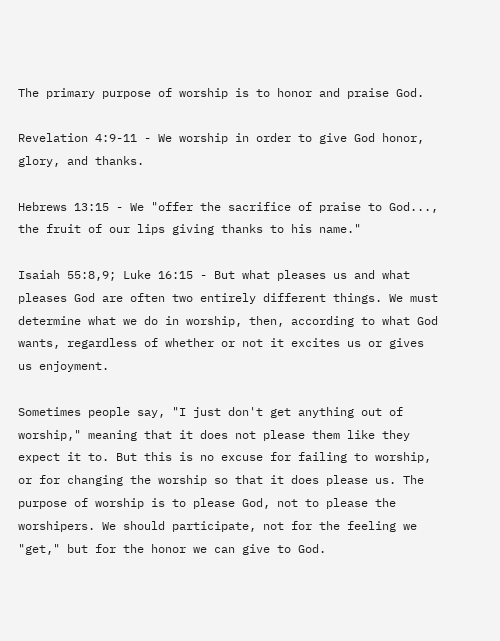The primary purpose of worship is to honor and praise God.

Revelation 4:9-11 - We worship in order to give God honor, glory, and thanks.

Hebrews 13:15 - We "offer the sacrifice of praise to God..., the fruit of our lips giving thanks to his name."

Isaiah 55:8,9; Luke 16:15 - But what pleases us and what pleases God are often two entirely different things. We must determine what we do in worship, then, according to what God wants, regardless of whether or not it excites us or gives us enjoyment.

Sometimes people say, "I just don't get anything out of worship," meaning that it does not please them like they expect it to. But this is no excuse for failing to worship, or for changing the worship so that it does please us. The purpose of worship is to please God, not to please the worshipers. We should participate, not for the feeling we "get," but for the honor we can give to God.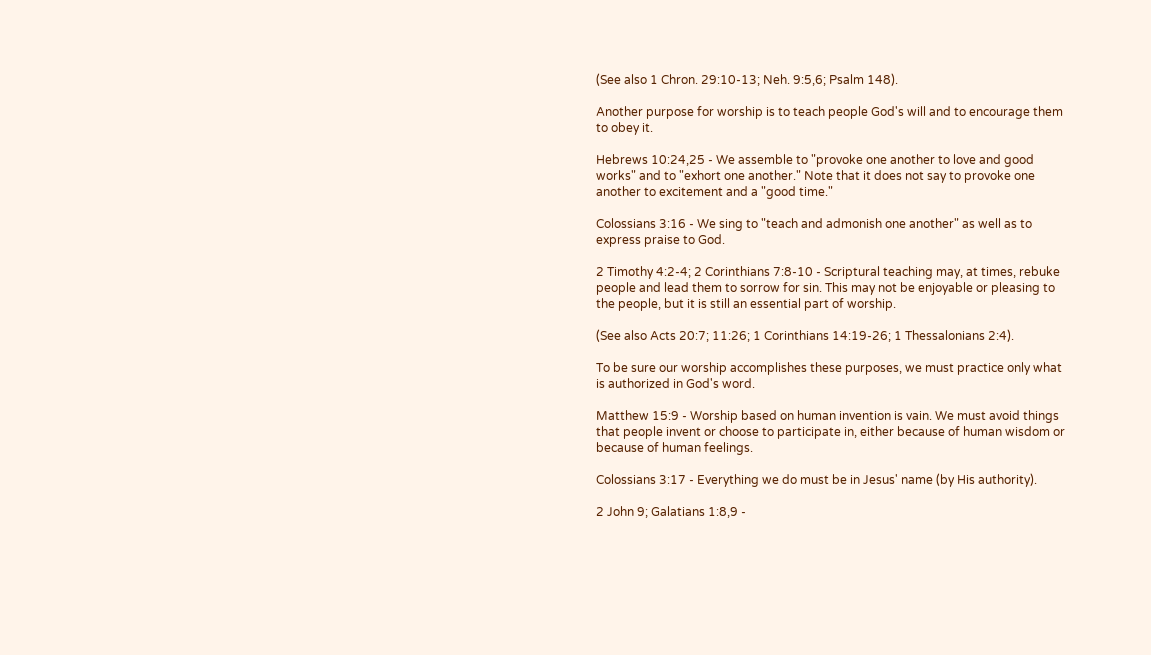(See also 1 Chron. 29:10-13; Neh. 9:5,6; Psalm 148).

Another purpose for worship is to teach people God's will and to encourage them to obey it.

Hebrews 10:24,25 - We assemble to "provoke one another to love and good works" and to "exhort one another." Note that it does not say to provoke one another to excitement and a "good time."

Colossians 3:16 - We sing to "teach and admonish one another" as well as to express praise to God.

2 Timothy 4:2-4; 2 Corinthians 7:8-10 - Scriptural teaching may, at times, rebuke people and lead them to sorrow for sin. This may not be enjoyable or pleasing to the people, but it is still an essential part of worship.

(See also Acts 20:7; 11:26; 1 Corinthians 14:19-26; 1 Thessalonians 2:4).

To be sure our worship accomplishes these purposes, we must practice only what is authorized in God's word.

Matthew 15:9 - Worship based on human invention is vain. We must avoid things that people invent or choose to participate in, either because of human wisdom or because of human feelings.

Colossians 3:17 - Everything we do must be in Jesus' name (by His authority).

2 John 9; Galatians 1:8,9 -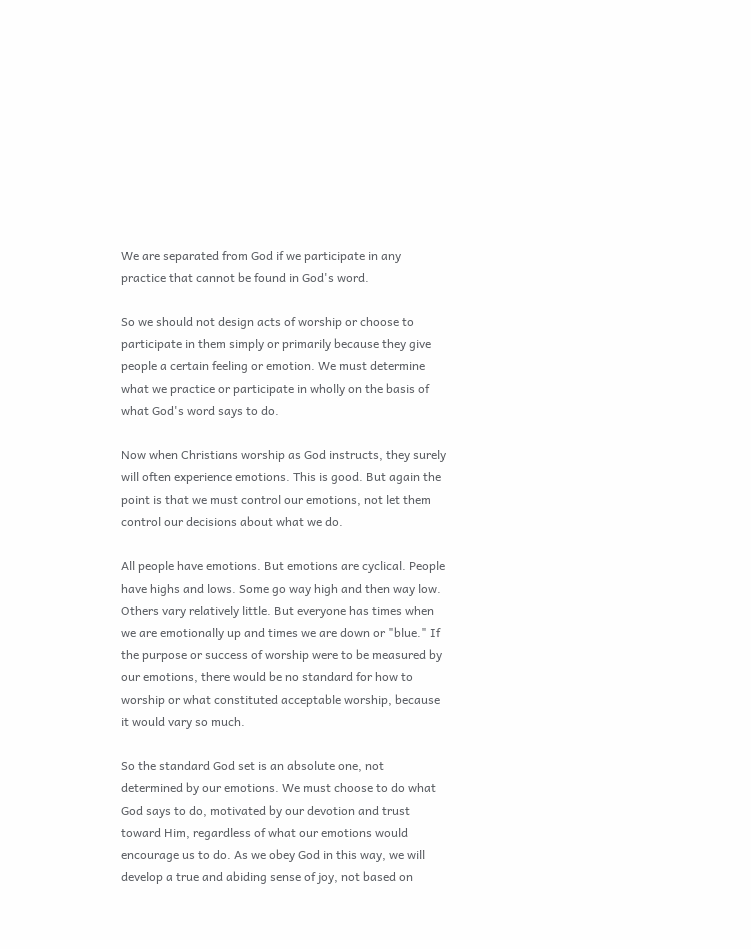We are separated from God if we participate in any practice that cannot be found in God's word.

So we should not design acts of worship or choose to participate in them simply or primarily because they give people a certain feeling or emotion. We must determine what we practice or participate in wholly on the basis of what God's word says to do.

Now when Christians worship as God instructs, they surely will often experience emotions. This is good. But again the point is that we must control our emotions, not let them control our decisions about what we do.

All people have emotions. But emotions are cyclical. People have highs and lows. Some go way high and then way low. Others vary relatively little. But everyone has times when we are emotionally up and times we are down or "blue." If the purpose or success of worship were to be measured by our emotions, there would be no standard for how to worship or what constituted acceptable worship, because it would vary so much.

So the standard God set is an absolute one, not determined by our emotions. We must choose to do what God says to do, motivated by our devotion and trust toward Him, regardless of what our emotions would encourage us to do. As we obey God in this way, we will develop a true and abiding sense of joy, not based on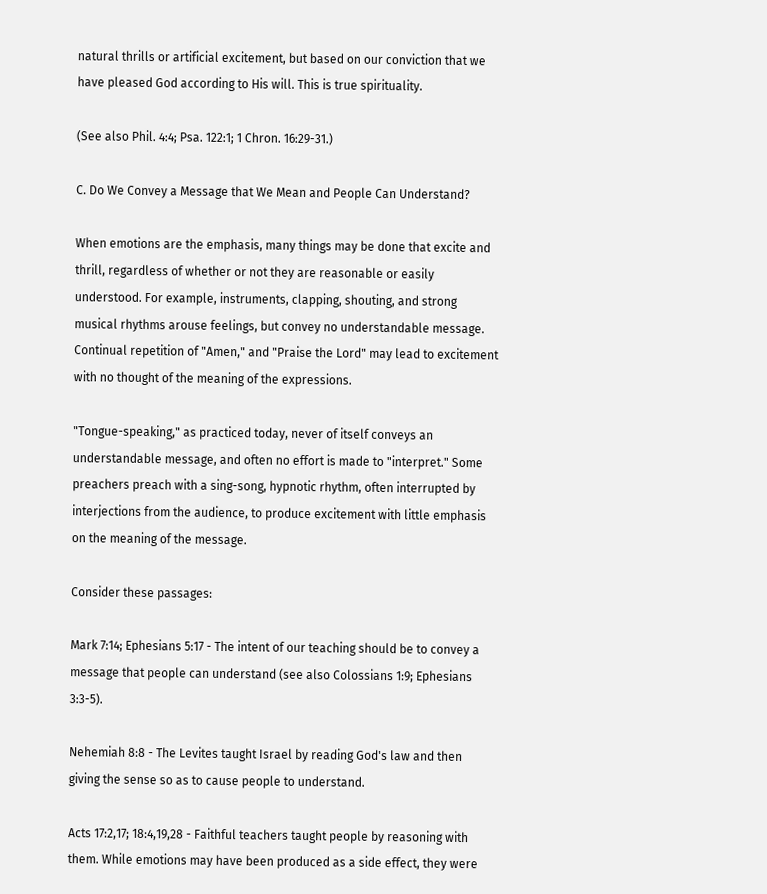natural thrills or artificial excitement, but based on our conviction that we have pleased God according to His will. This is true spirituality.

(See also Phil. 4:4; Psa. 122:1; 1 Chron. 16:29-31.)

C. Do We Convey a Message that We Mean and People Can Understand?

When emotions are the emphasis, many things may be done that excite and thrill, regardless of whether or not they are reasonable or easily understood. For example, instruments, clapping, shouting, and strong musical rhythms arouse feelings, but convey no understandable message. Continual repetition of "Amen," and "Praise the Lord" may lead to excitement with no thought of the meaning of the expressions.

"Tongue-speaking," as practiced today, never of itself conveys an understandable message, and often no effort is made to "interpret." Some preachers preach with a sing-song, hypnotic rhythm, often interrupted by interjections from the audience, to produce excitement with little emphasis on the meaning of the message.

Consider these passages:

Mark 7:14; Ephesians 5:17 - The intent of our teaching should be to convey a message that people can understand (see also Colossians 1:9; Ephesians 3:3-5).

Nehemiah 8:8 - The Levites taught Israel by reading God's law and then giving the sense so as to cause people to understand.

Acts 17:2,17; 18:4,19,28 - Faithful teachers taught people by reasoning with them. While emotions may have been produced as a side effect, they were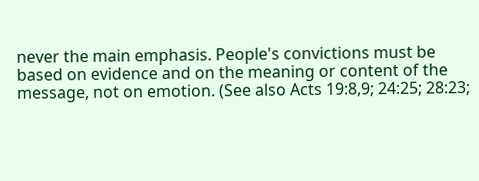never the main emphasis. People's convictions must be based on evidence and on the meaning or content of the message, not on emotion. (See also Acts 19:8,9; 24:25; 28:23;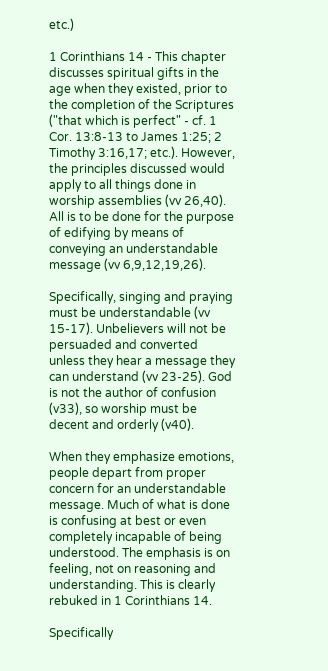etc.)

1 Corinthians 14 - This chapter discusses spiritual gifts in the age when they existed, prior to the completion of the Scriptures ("that which is perfect" - cf. 1 Cor. 13:8-13 to James 1:25; 2 Timothy 3:16,17; etc.). However, the principles discussed would apply to all things done in worship assemblies (vv 26,40). All is to be done for the purpose of edifying by means of conveying an understandable message (vv 6,9,12,19,26).

Specifically, singing and praying must be understandable (vv 15-17). Unbelievers will not be persuaded and converted unless they hear a message they can understand (vv 23-25). God is not the author of confusion (v33), so worship must be decent and orderly (v40).

When they emphasize emotions, people depart from proper concern for an understandable message. Much of what is done is confusing at best or even completely incapable of being understood. The emphasis is on feeling, not on reasoning and understanding. This is clearly rebuked in 1 Corinthians 14.

Specifically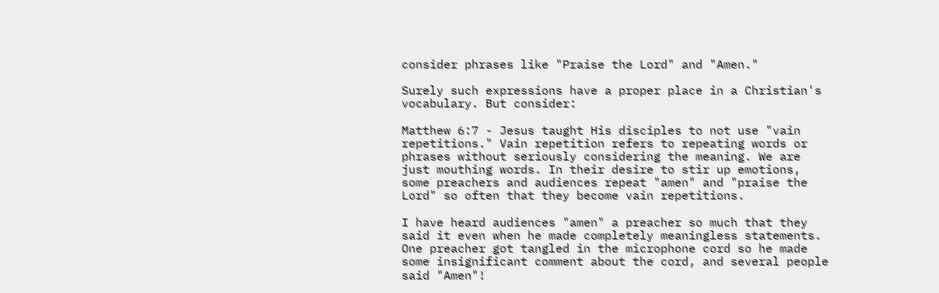consider phrases like "Praise the Lord" and "Amen."

Surely such expressions have a proper place in a Christian's vocabulary. But consider:

Matthew 6:7 - Jesus taught His disciples to not use "vain repetitions." Vain repetition refers to repeating words or phrases without seriously considering the meaning. We are just mouthing words. In their desire to stir up emotions, some preachers and audiences repeat "amen" and "praise the Lord" so often that they become vain repetitions.

I have heard audiences "amen" a preacher so much that they said it even when he made completely meaningless statements. One preacher got tangled in the microphone cord so he made some insignificant comment about the cord, and several people said "Amen"!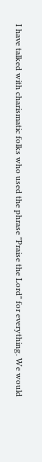I have talked with charismatic folks who used the phrase "Praise the Lord" for everything. We would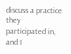discuss a practice they participated in, and I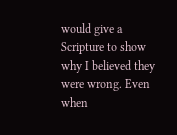would give a Scripture to show why I believed they were wrong. Even when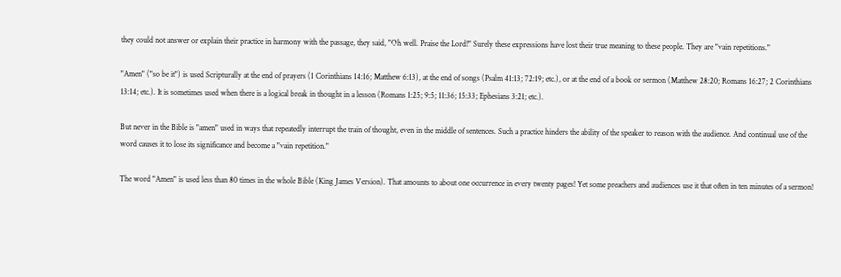they could not answer or explain their practice in harmony with the passage, they said, "Oh well. Praise the Lord!" Surely these expressions have lost their true meaning to these people. They are "vain repetitions."

"Amen" ("so be it") is used Scripturally at the end of prayers (1 Corinthians 14:16; Matthew 6:13), at the end of songs (Psalm 41:13; 72:19; etc.), or at the end of a book or sermon (Matthew 28:20; Romans 16:27; 2 Corinthians 13:14; etc.). It is sometimes used when there is a logical break in thought in a lesson (Romans 1:25; 9:5; 11:36; 15:33; Ephesians 3:21; etc.).

But never in the Bible is "amen" used in ways that repeatedly interrupt the train of thought, even in the middle of sentences. Such a practice hinders the ability of the speaker to reason with the audience. And continual use of the word causes it to lose its significance and become a "vain repetition."

The word "Amen" is used less than 80 times in the whole Bible (King James Version). That amounts to about one occurrence in every twenty pages! Yet some preachers and audiences use it that often in ten minutes of a sermon!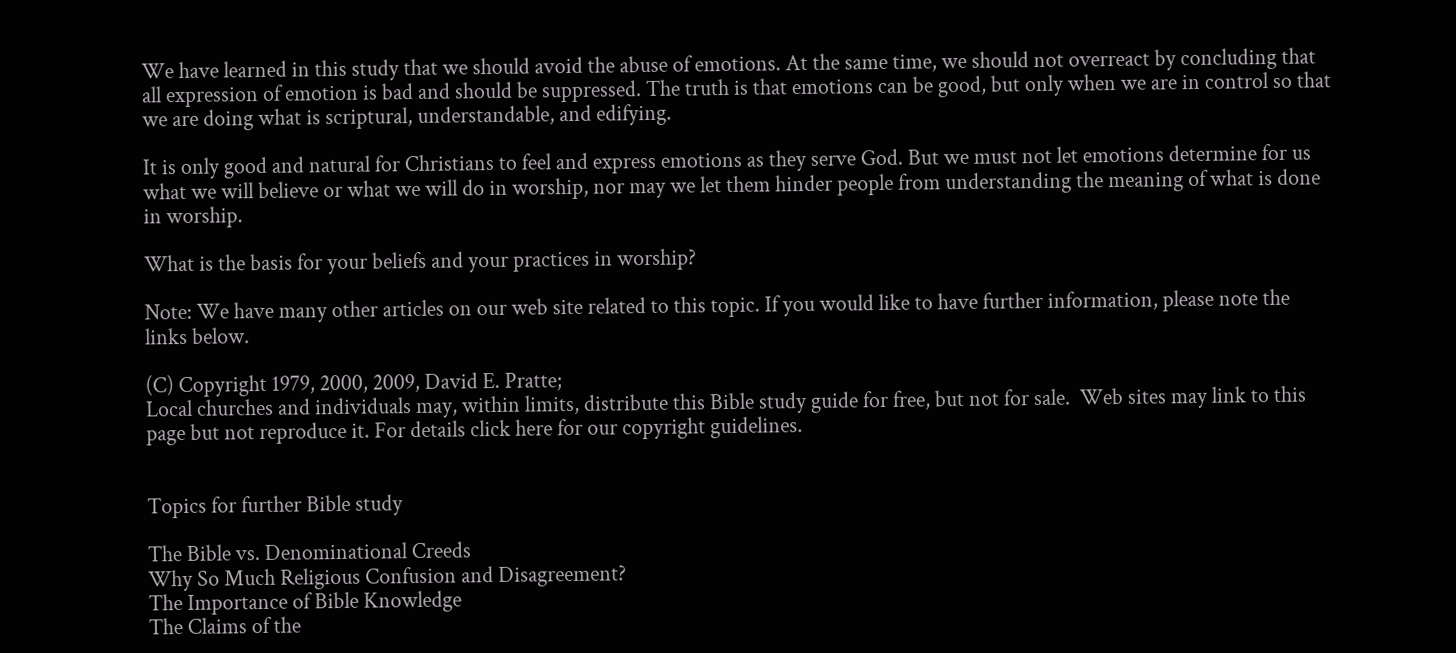We have learned in this study that we should avoid the abuse of emotions. At the same time, we should not overreact by concluding that all expression of emotion is bad and should be suppressed. The truth is that emotions can be good, but only when we are in control so that we are doing what is scriptural, understandable, and edifying.

It is only good and natural for Christians to feel and express emotions as they serve God. But we must not let emotions determine for us what we will believe or what we will do in worship, nor may we let them hinder people from understanding the meaning of what is done in worship.

What is the basis for your beliefs and your practices in worship?

Note: We have many other articles on our web site related to this topic. If you would like to have further information, please note the links below.

(C) Copyright 1979, 2000, 2009, David E. Pratte;
Local churches and individuals may, within limits, distribute this Bible study guide for free, but not for sale.  Web sites may link to this page but not reproduce it. For details click here for our copyright guidelines.


Topics for further Bible study

The Bible vs. Denominational Creeds
Why So Much Religious Confusion and Disagreement?
The Importance of Bible Knowledge
The Claims of the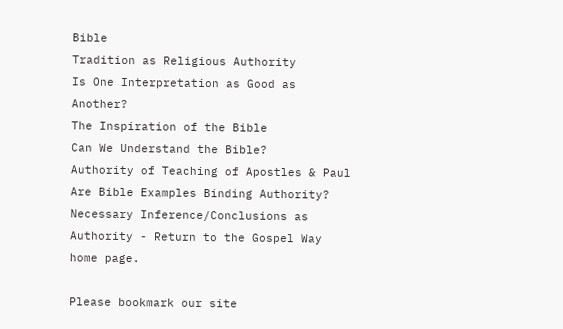Bible
Tradition as Religious Authority
Is One Interpretation as Good as Another?
The Inspiration of the Bible
Can We Understand the Bible?
Authority of Teaching of Apostles & Paul
Are Bible Examples Binding Authority?
Necessary Inference/Conclusions as Authority - Return to the Gospel Way home page.

Please bookmark our site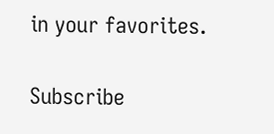in your favorites.


Subscribe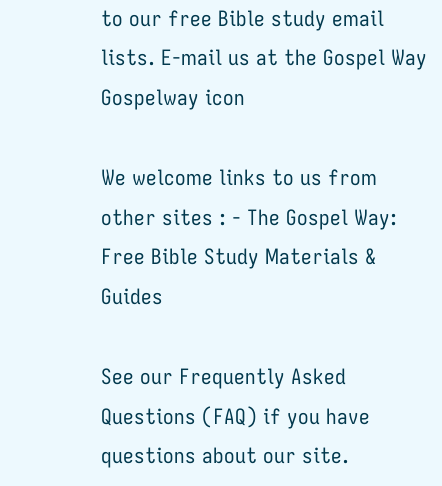to our free Bible study email lists. E-mail us at the Gospel Way Gospelway icon

We welcome links to us from other sites : - The Gospel Way: Free Bible Study Materials & Guides

See our Frequently Asked Questions (FAQ) if you have questions about our site.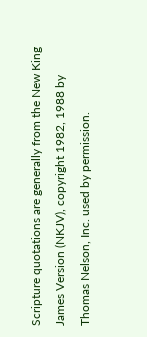Scripture quotations are generally from the New King James Version (NKJV), copyright 1982, 1988 by Thomas Nelson, Inc. used by permission.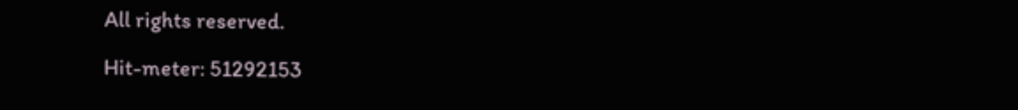All rights reserved.

Hit-meter: 51292153